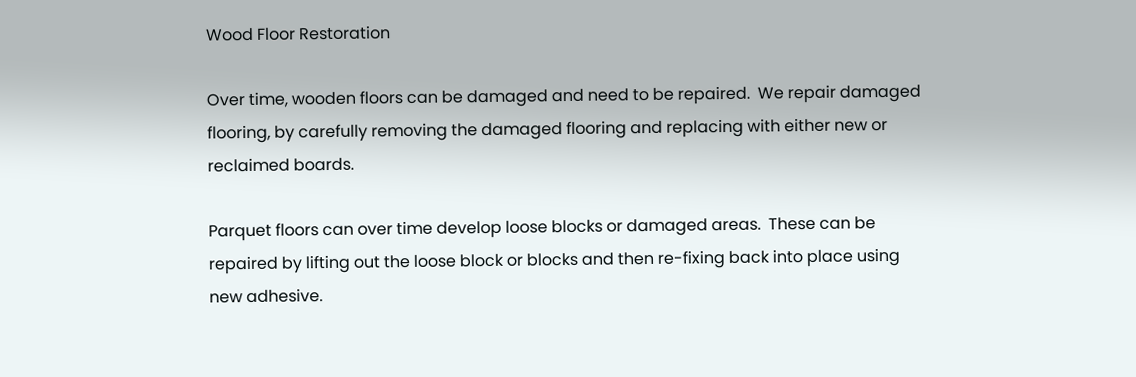Wood Floor Restoration

Over time, wooden floors can be damaged and need to be repaired.  We repair damaged flooring, by carefully removing the damaged flooring and replacing with either new or reclaimed boards.

Parquet floors can over time develop loose blocks or damaged areas.  These can be repaired by lifting out the loose block or blocks and then re-fixing back into place using new adhesive.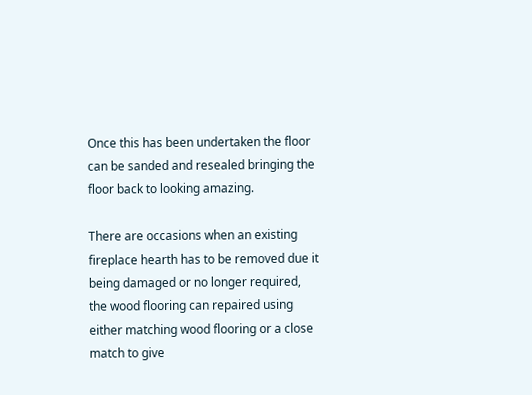Once this has been undertaken the floor can be sanded and resealed bringing the floor back to looking amazing.

There are occasions when an existing fireplace hearth has to be removed due it being damaged or no longer required, the wood flooring can repaired using either matching wood flooring or a close match to give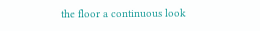the floor a continuous look